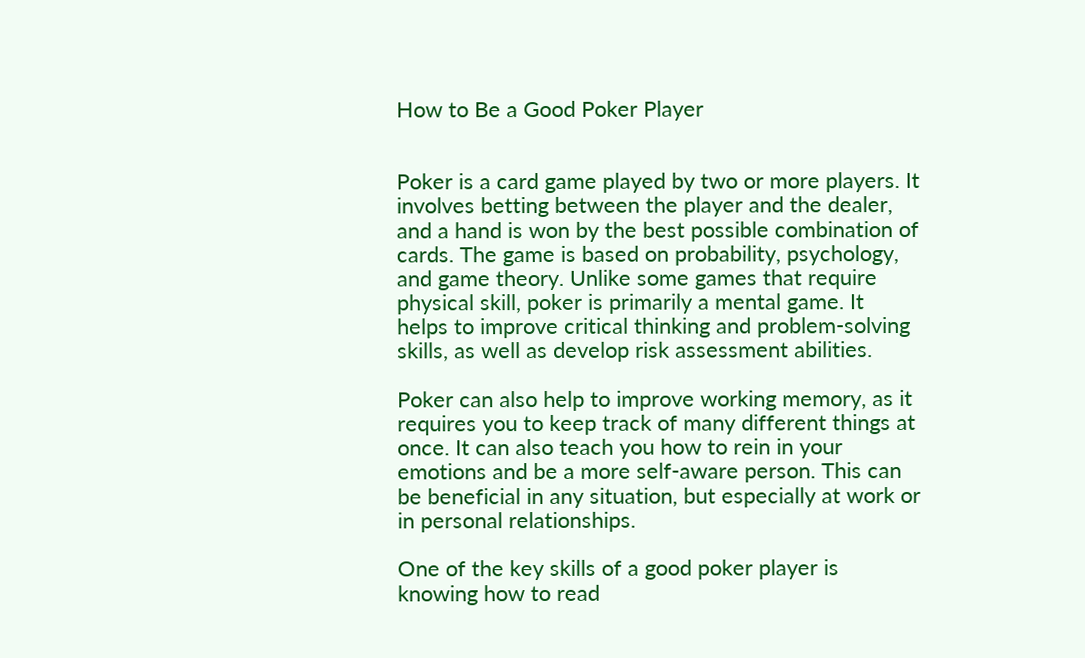How to Be a Good Poker Player


Poker is a card game played by two or more players. It involves betting between the player and the dealer, and a hand is won by the best possible combination of cards. The game is based on probability, psychology, and game theory. Unlike some games that require physical skill, poker is primarily a mental game. It helps to improve critical thinking and problem-solving skills, as well as develop risk assessment abilities.

Poker can also help to improve working memory, as it requires you to keep track of many different things at once. It can also teach you how to rein in your emotions and be a more self-aware person. This can be beneficial in any situation, but especially at work or in personal relationships.

One of the key skills of a good poker player is knowing how to read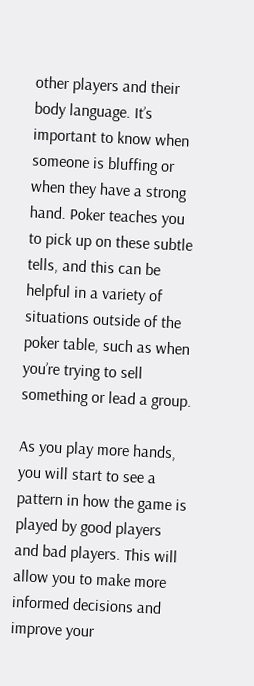other players and their body language. It’s important to know when someone is bluffing or when they have a strong hand. Poker teaches you to pick up on these subtle tells, and this can be helpful in a variety of situations outside of the poker table, such as when you’re trying to sell something or lead a group.

As you play more hands, you will start to see a pattern in how the game is played by good players and bad players. This will allow you to make more informed decisions and improve your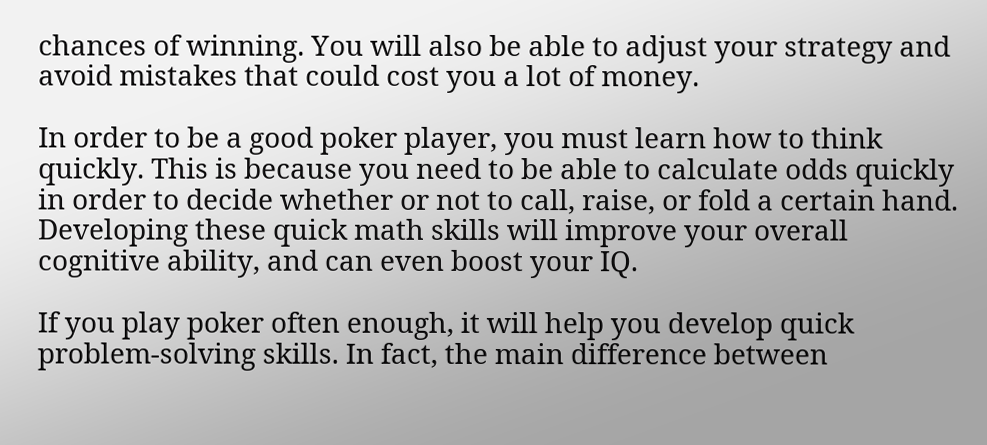chances of winning. You will also be able to adjust your strategy and avoid mistakes that could cost you a lot of money.

In order to be a good poker player, you must learn how to think quickly. This is because you need to be able to calculate odds quickly in order to decide whether or not to call, raise, or fold a certain hand. Developing these quick math skills will improve your overall cognitive ability, and can even boost your IQ.

If you play poker often enough, it will help you develop quick problem-solving skills. In fact, the main difference between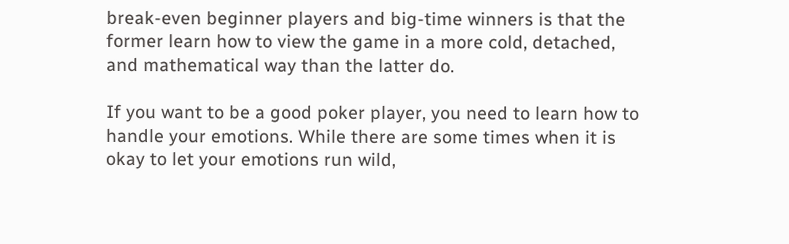break-even beginner players and big-time winners is that the former learn how to view the game in a more cold, detached, and mathematical way than the latter do.

If you want to be a good poker player, you need to learn how to handle your emotions. While there are some times when it is okay to let your emotions run wild,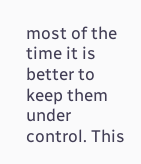most of the time it is better to keep them under control. This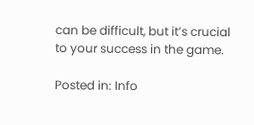can be difficult, but it’s crucial to your success in the game.

Posted in: Info